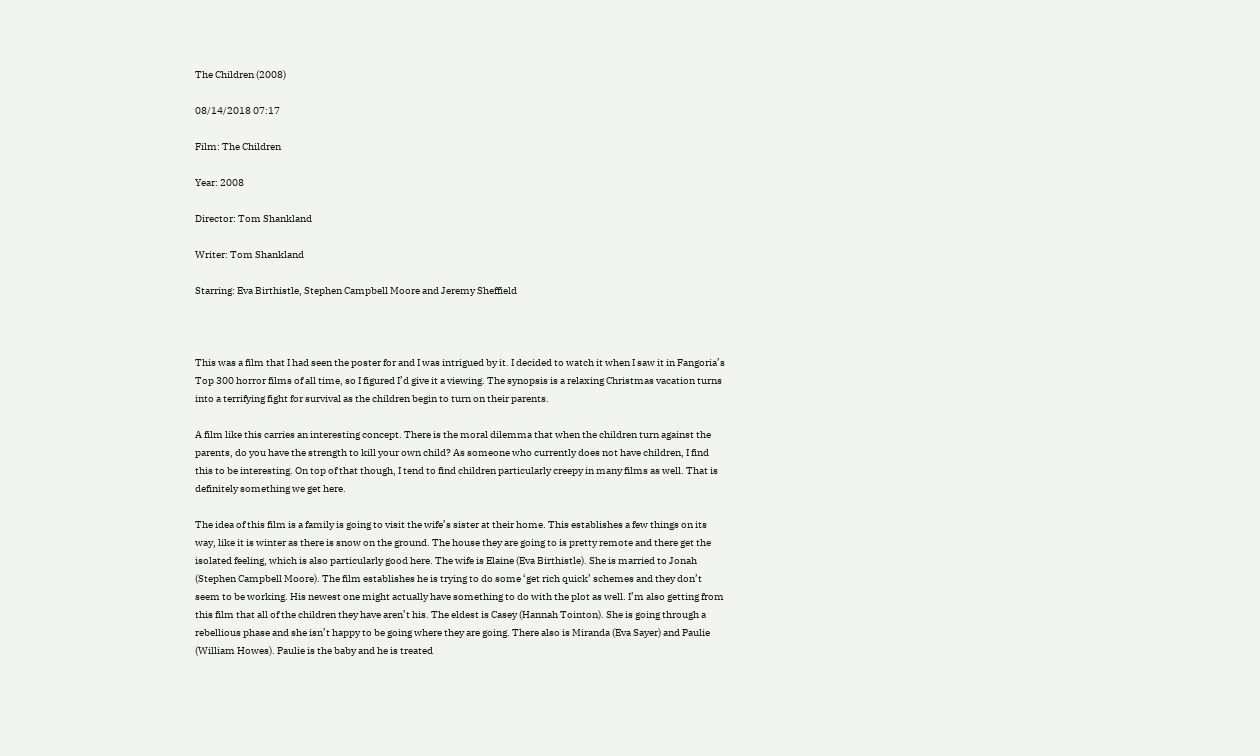The Children (2008)

08/14/2018 07:17

Film: The Children

Year: 2008

Director: Tom Shankland

Writer: Tom Shankland

Starring: Eva Birthistle, Stephen Campbell Moore and Jeremy Sheffield



This was a film that I had seen the poster for and I was intrigued by it. I decided to watch it when I saw it in Fangoria’s Top 300 horror films of all time, so I figured I’d give it a viewing. The synopsis is a relaxing Christmas vacation turns into a terrifying fight for survival as the children begin to turn on their parents.

A film like this carries an interesting concept. There is the moral dilemma that when the children turn against the parents, do you have the strength to kill your own child? As someone who currently does not have children, I find this to be interesting. On top of that though, I tend to find children particularly creepy in many films as well. That is definitely something we get here.

The idea of this film is a family is going to visit the wife’s sister at their home. This establishes a few things on its way, like it is winter as there is snow on the ground. The house they are going to is pretty remote and there get the isolated feeling, which is also particularly good here. The wife is Elaine (Eva Birthistle). She is married to Jonah (Stephen Campbell Moore). The film establishes he is trying to do some ‘get rich quick’ schemes and they don’t seem to be working. His newest one might actually have something to do with the plot as well. I’m also getting from this film that all of the children they have aren’t his. The eldest is Casey (Hannah Tointon). She is going through a rebellious phase and she isn’t happy to be going where they are going. There also is Miranda (Eva Sayer) and Paulie (William Howes). Paulie is the baby and he is treated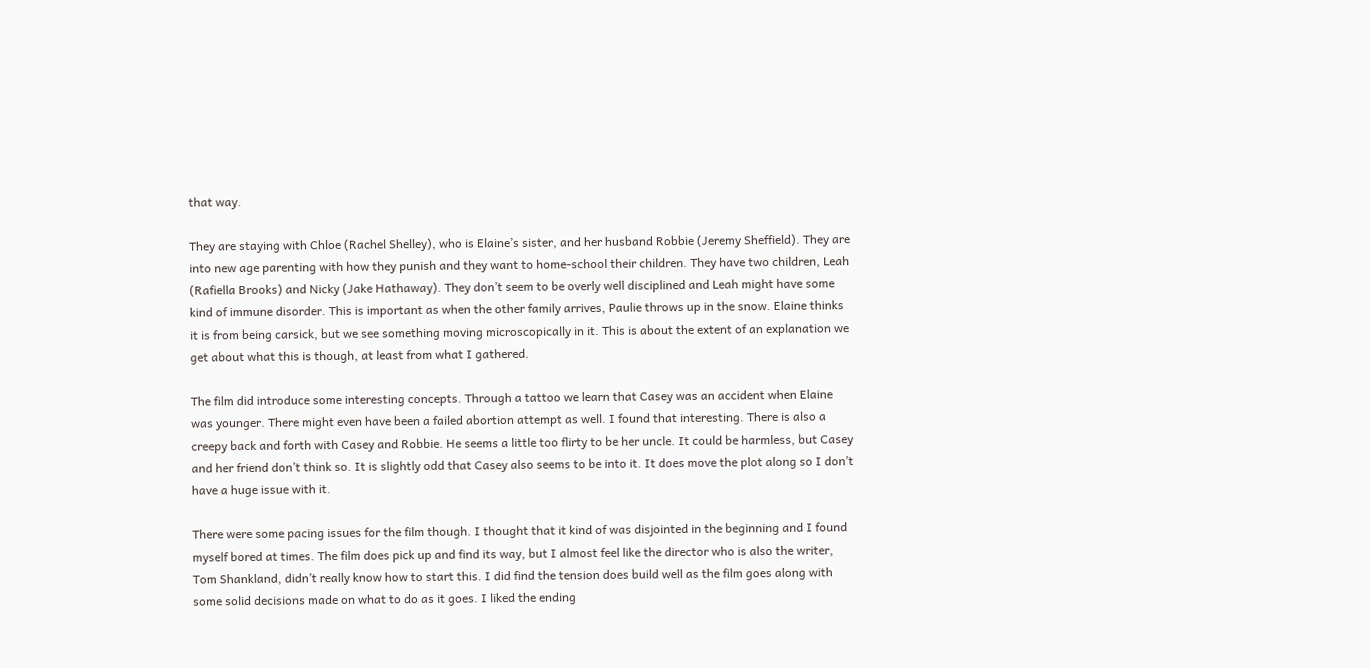that way.

They are staying with Chloe (Rachel Shelley), who is Elaine’s sister, and her husband Robbie (Jeremy Sheffield). They are into new age parenting with how they punish and they want to home-school their children. They have two children, Leah (Rafiella Brooks) and Nicky (Jake Hathaway). They don’t seem to be overly well disciplined and Leah might have some kind of immune disorder. This is important as when the other family arrives, Paulie throws up in the snow. Elaine thinks it is from being carsick, but we see something moving microscopically in it. This is about the extent of an explanation we get about what this is though, at least from what I gathered.

The film did introduce some interesting concepts. Through a tattoo we learn that Casey was an accident when Elaine was younger. There might even have been a failed abortion attempt as well. I found that interesting. There is also a creepy back and forth with Casey and Robbie. He seems a little too flirty to be her uncle. It could be harmless, but Casey and her friend don’t think so. It is slightly odd that Casey also seems to be into it. It does move the plot along so I don’t have a huge issue with it.

There were some pacing issues for the film though. I thought that it kind of was disjointed in the beginning and I found myself bored at times. The film does pick up and find its way, but I almost feel like the director who is also the writer, Tom Shankland, didn’t really know how to start this. I did find the tension does build well as the film goes along with some solid decisions made on what to do as it goes. I liked the ending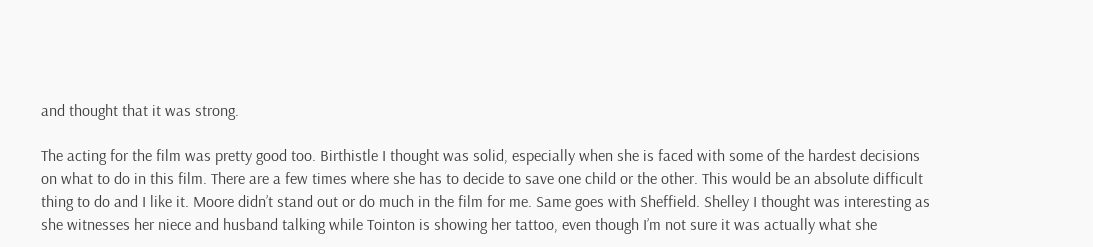and thought that it was strong.

The acting for the film was pretty good too. Birthistle I thought was solid, especially when she is faced with some of the hardest decisions on what to do in this film. There are a few times where she has to decide to save one child or the other. This would be an absolute difficult thing to do and I like it. Moore didn’t stand out or do much in the film for me. Same goes with Sheffield. Shelley I thought was interesting as she witnesses her niece and husband talking while Tointon is showing her tattoo, even though I’m not sure it was actually what she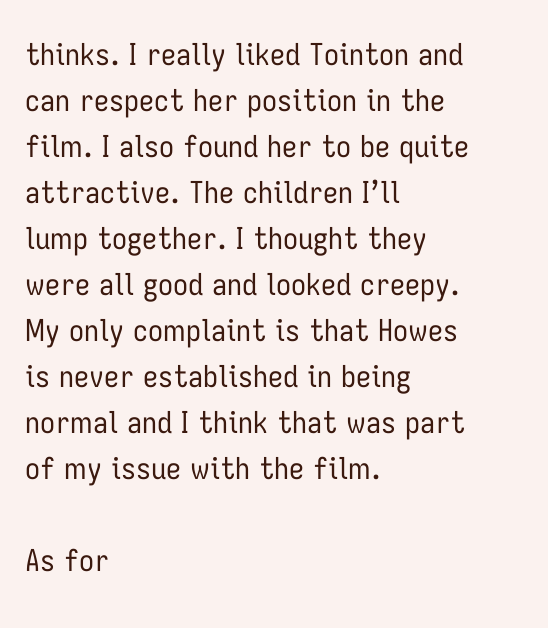thinks. I really liked Tointon and can respect her position in the film. I also found her to be quite attractive. The children I’ll lump together. I thought they were all good and looked creepy. My only complaint is that Howes is never established in being normal and I think that was part of my issue with the film.

As for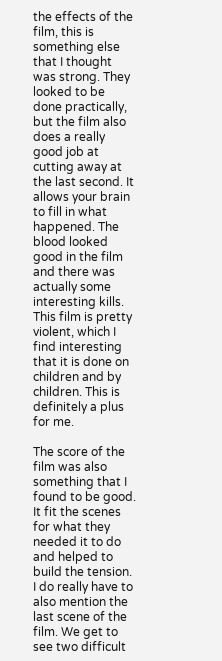the effects of the film, this is something else that I thought was strong. They looked to be done practically, but the film also does a really good job at cutting away at the last second. It allows your brain to fill in what happened. The blood looked good in the film and there was actually some interesting kills. This film is pretty violent, which I find interesting that it is done on children and by children. This is definitely a plus for me.

The score of the film was also something that I found to be good. It fit the scenes for what they needed it to do and helped to build the tension. I do really have to also mention the last scene of the film. We get to see two difficult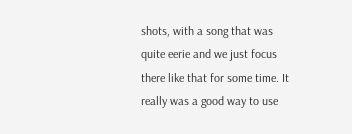shots, with a song that was quite eerie and we just focus there like that for some time. It really was a good way to use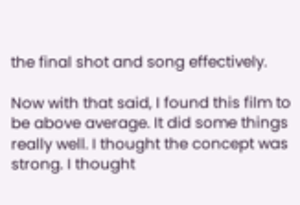the final shot and song effectively.

Now with that said, I found this film to be above average. It did some things really well. I thought the concept was strong. I thought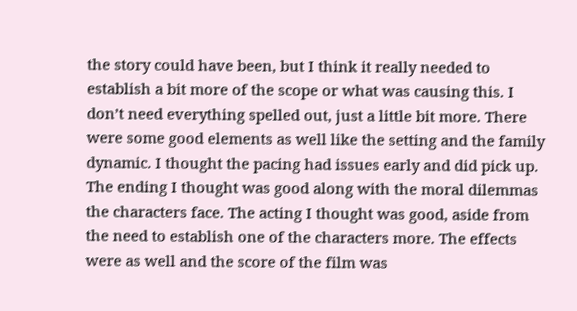the story could have been, but I think it really needed to establish a bit more of the scope or what was causing this. I don’t need everything spelled out, just a little bit more. There were some good elements as well like the setting and the family dynamic. I thought the pacing had issues early and did pick up. The ending I thought was good along with the moral dilemmas the characters face. The acting I thought was good, aside from the need to establish one of the characters more. The effects were as well and the score of the film was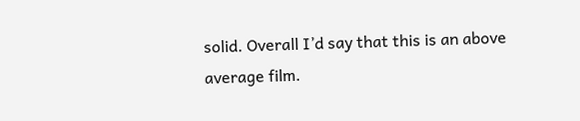solid. Overall I’d say that this is an above average film.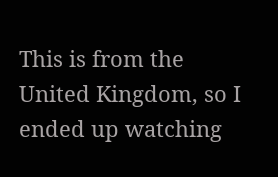This is from the United Kingdom, so I ended up watching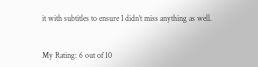it with subtitles to ensure I didn’t miss anything as well.


My Rating: 6 out of 10